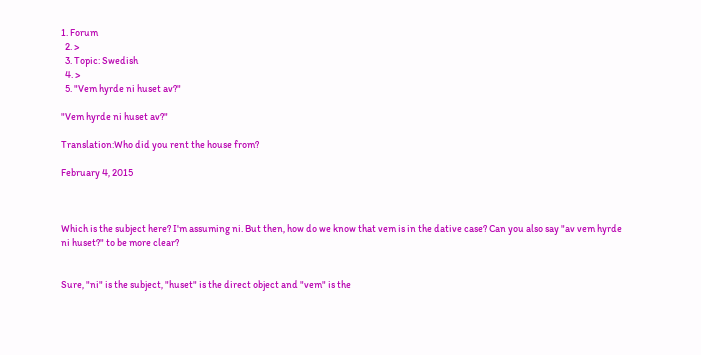1. Forum
  2. >
  3. Topic: Swedish
  4. >
  5. "Vem hyrde ni huset av?"

"Vem hyrde ni huset av?"

Translation:Who did you rent the house from?

February 4, 2015



Which is the subject here? I'm assuming ni. But then, how do we know that vem is in the dative case? Can you also say "av vem hyrde ni huset?" to be more clear?


Sure, "ni" is the subject, "huset" is the direct object and "vem" is the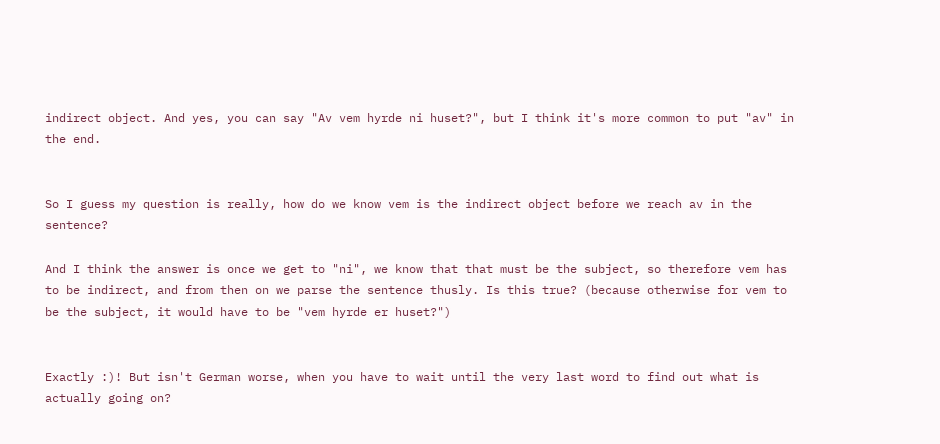indirect object. And yes, you can say "Av vem hyrde ni huset?", but I think it's more common to put "av" in the end.


So I guess my question is really, how do we know vem is the indirect object before we reach av in the sentence?

And I think the answer is once we get to "ni", we know that that must be the subject, so therefore vem has to be indirect, and from then on we parse the sentence thusly. Is this true? (because otherwise for vem to be the subject, it would have to be "vem hyrde er huset?")


Exactly :)! But isn't German worse, when you have to wait until the very last word to find out what is actually going on?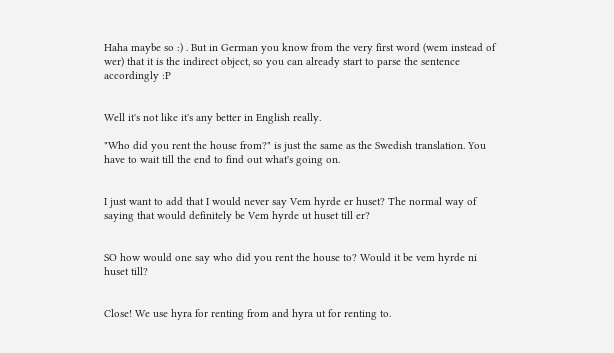Haha maybe so :) . But in German you know from the very first word (wem instead of wer) that it is the indirect object, so you can already start to parse the sentence accordingly :P


Well it's not like it's any better in English really.

"Who did you rent the house from?" is just the same as the Swedish translation. You have to wait till the end to find out what's going on.


I just want to add that I would never say Vem hyrde er huset? The normal way of saying that would definitely be Vem hyrde ut huset till er?


SO how would one say who did you rent the house to? Would it be vem hyrde ni huset till?


Close! We use hyra for renting from and hyra ut for renting to.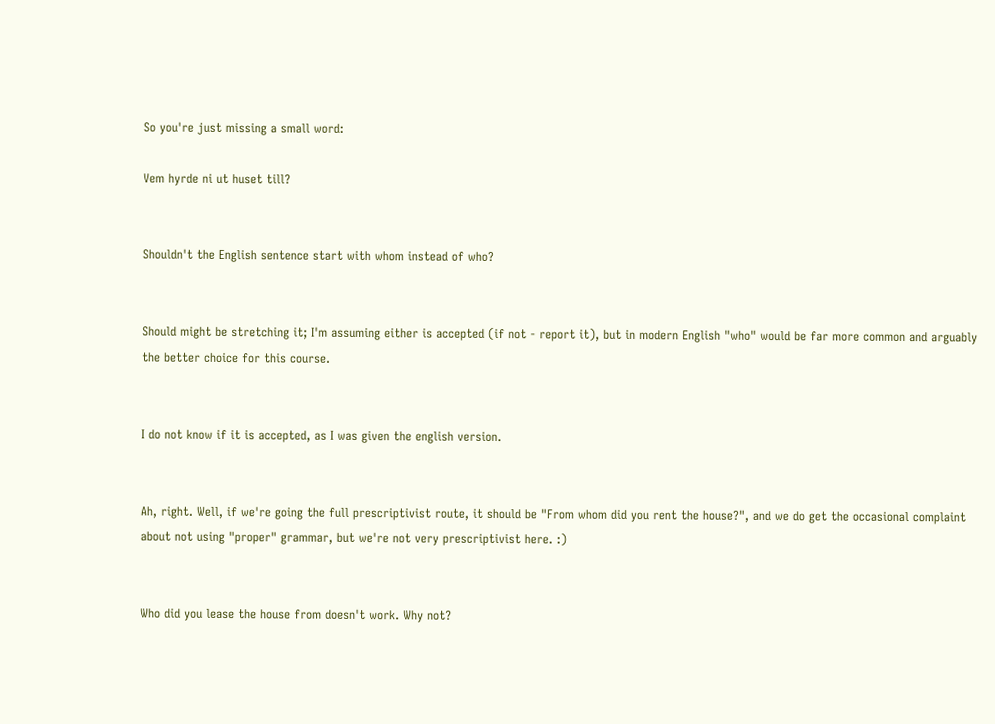So you're just missing a small word:

Vem hyrde ni ut huset till?


Shouldn't the English sentence start with whom instead of who?


Should might be stretching it; I'm assuming either is accepted (if not - report it), but in modern English "who" would be far more common and arguably the better choice for this course.


I do not know if it is accepted, as I was given the english version.


Ah, right. Well, if we're going the full prescriptivist route, it should be "From whom did you rent the house?", and we do get the occasional complaint about not using "proper" grammar, but we're not very prescriptivist here. :)


Who did you lease the house from doesn't work. Why not?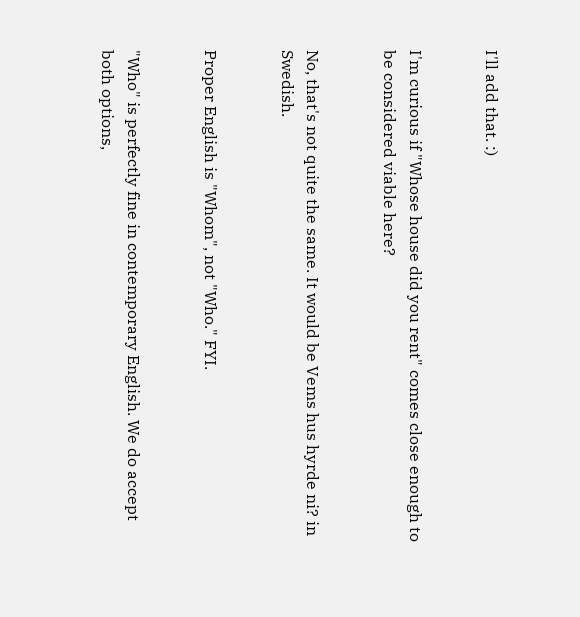I'll add that. :)


I'm curious if "Whose house did you rent" comes close enough to be considered viable here?


No, that's not quite the same. It would be Vems hus hyrde ni? in Swedish.


Proper English is "Whom", not "Who." FYI.


"Who" is perfectly fine in contemporary English. We do accept both options,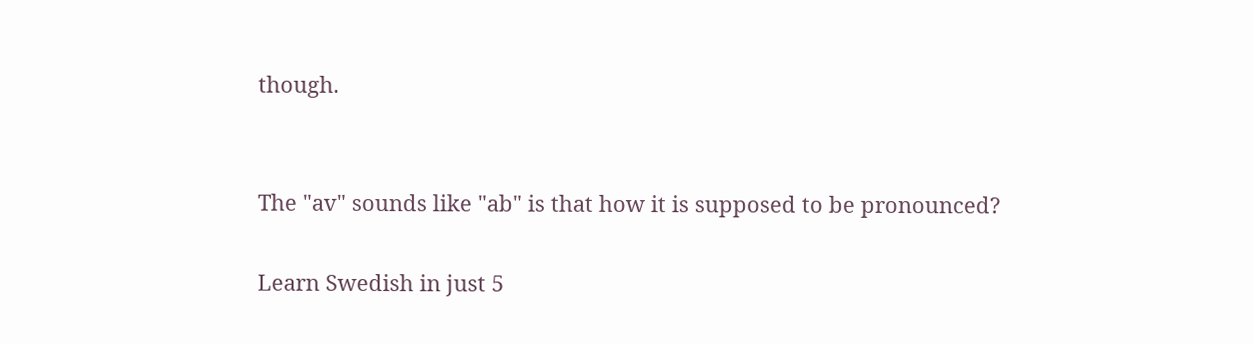though.


The "av" sounds like "ab" is that how it is supposed to be pronounced?

Learn Swedish in just 5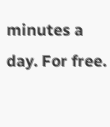minutes a day. For free.